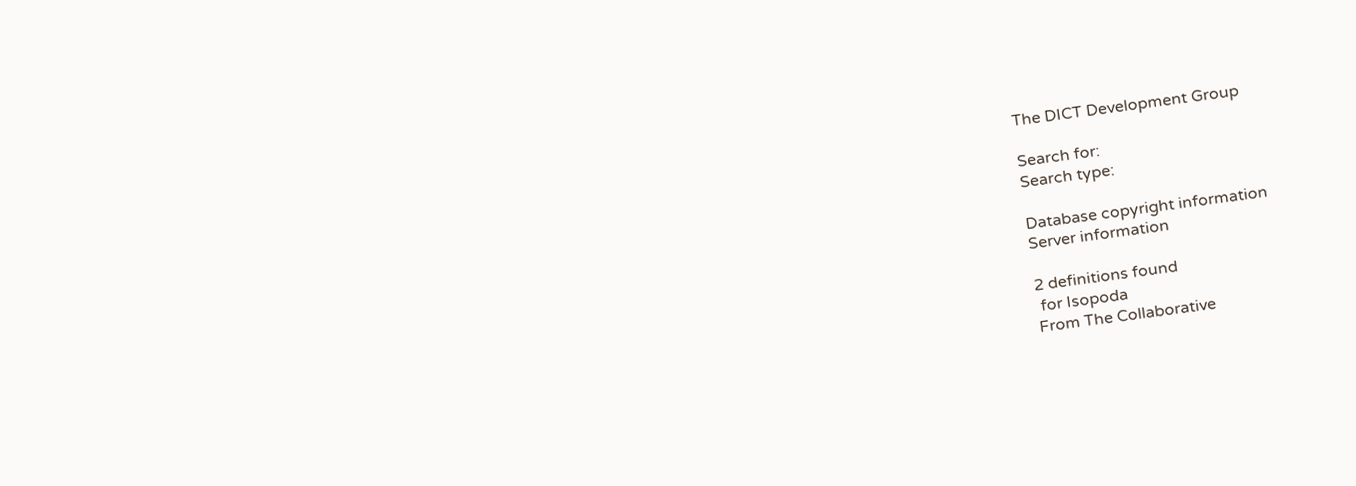The DICT Development Group

Search for:
Search type:

Database copyright information
Server information

2 definitions found
 for Isopoda
From The Collaborative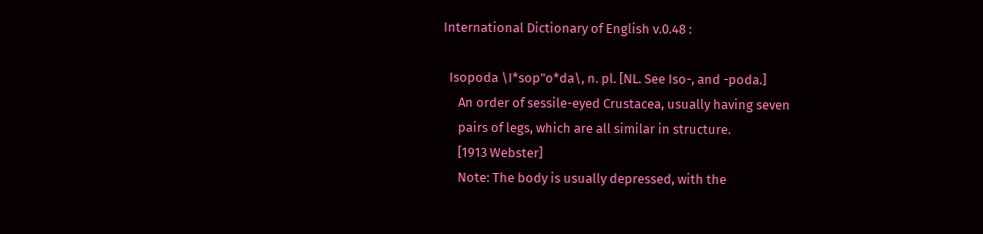International Dictionary of English v.0.48 :

  Isopoda \I*sop"o*da\, n. pl. [NL. See Iso-, and -poda.]
     An order of sessile-eyed Crustacea, usually having seven
     pairs of legs, which are all similar in structure.
     [1913 Webster]
     Note: The body is usually depressed, with the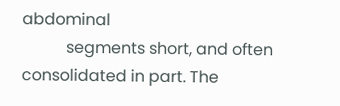abdominal
           segments short, and often consolidated in part. The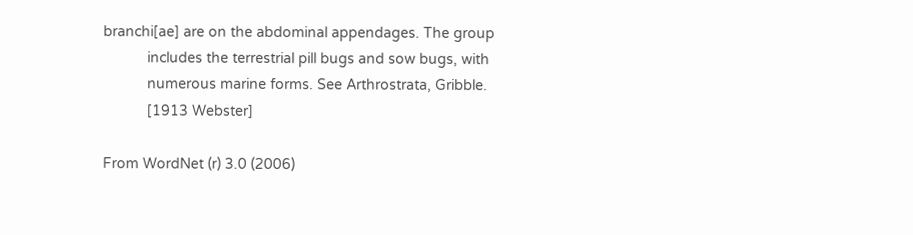branchi[ae] are on the abdominal appendages. The group
           includes the terrestrial pill bugs and sow bugs, with
           numerous marine forms. See Arthrostrata, Gribble.
           [1913 Webster]

From WordNet (r) 3.0 (2006)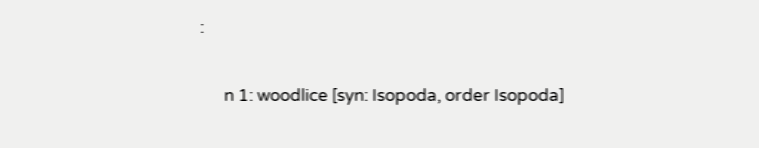:

      n 1: woodlice [syn: Isopoda, order Isopoda]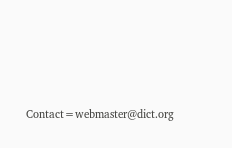Contact=webmaster@dict.org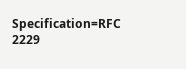Specification=RFC 2229